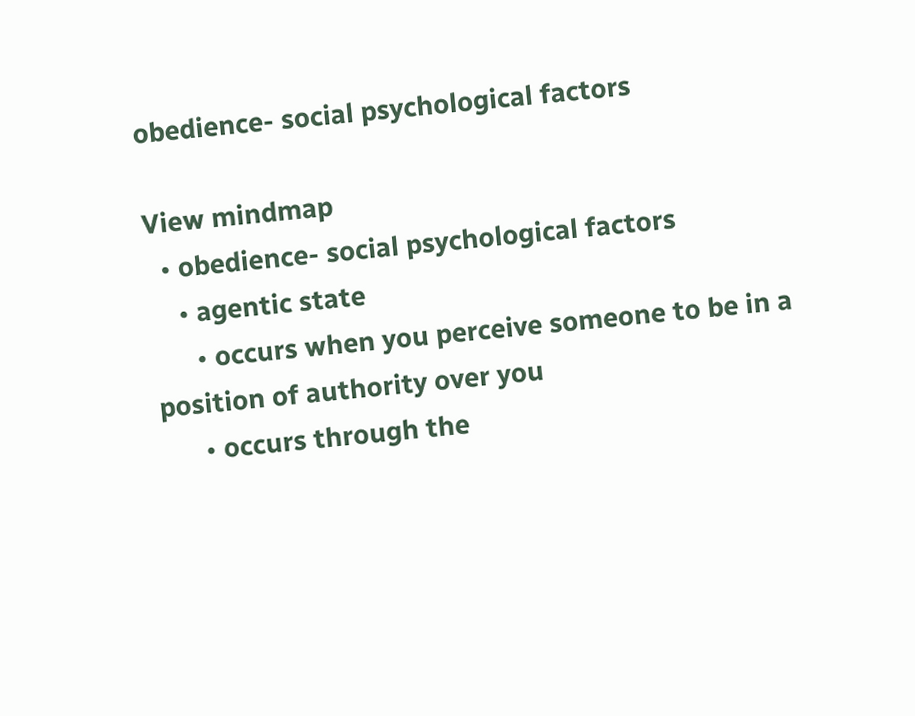obedience- social psychological factors

View mindmap
  • obedience- social psychological factors
    • agentic state
      • occurs when you perceive someone to be in a position of authority over you
      • occurs through the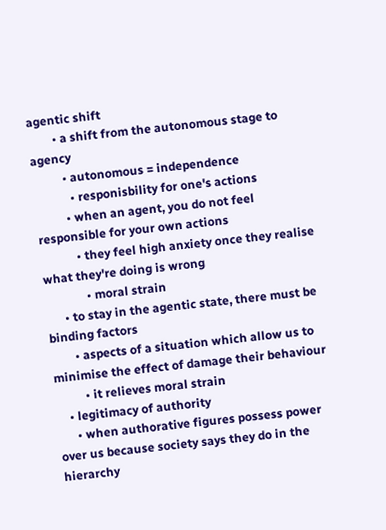agentic shift
        • a shift from the autonomous stage to agency
          • autonomous = independence
            • responisbility for one's actions
          • when an agent, you do not feel responsible for your own actions
            • they feel high anxiety once they realise what they're doing is wrong
              • moral strain
      • to stay in the agentic state, there must be binding factors
        • aspects of a situation which allow us to minimise the effect of damage their behaviour
          • it relieves moral strain
    • legitimacy of authority
      • when authorative figures possess power over us because society says they do in the hierarchy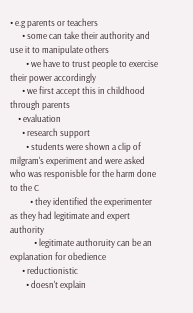• e.g parents or teachers
      • some can take their authority and use it to manipulate others
        • we have to trust people to exercise their power accordingly
      • we first accept this in childhood through parents
    • evaluation
      • research support
        • students were shown a clip of milgram's experiment and were asked who was responisble for the harm done to the C
          • they identified the experimenter as they had legitimate and expert authority
            • legitimate authoruity can be an explanation for obedience
      • reductionistic
        • doesn't explain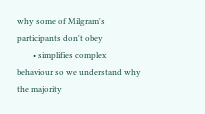why some of Milgram's participants don't obey
        • simplifies complex behaviour so we understand why the majority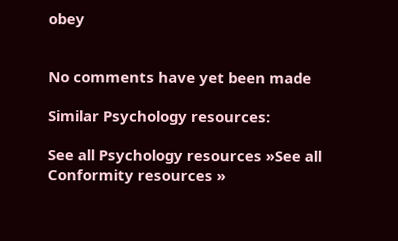obey


No comments have yet been made

Similar Psychology resources:

See all Psychology resources »See all Conformity resources »